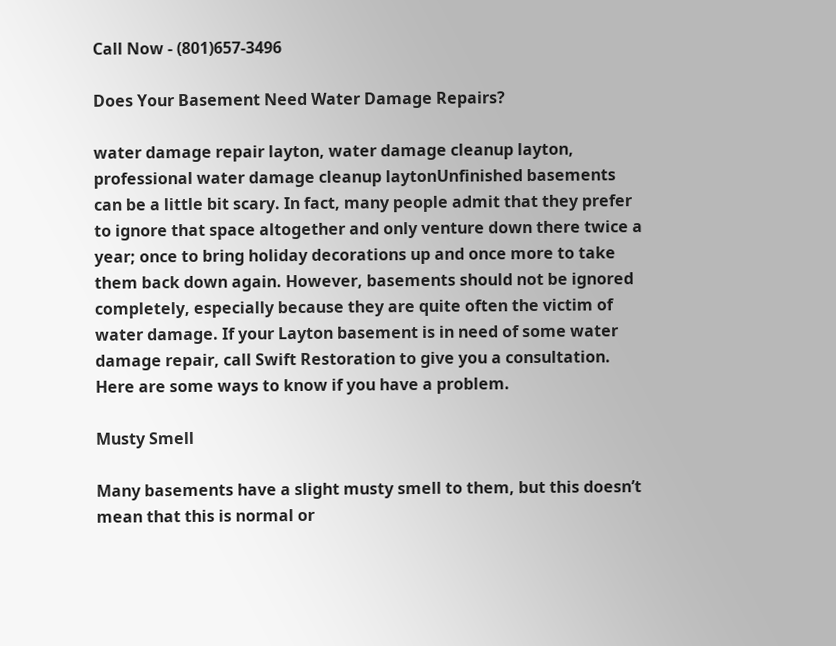Call Now - (801)657-3496

Does Your Basement Need Water Damage Repairs?

water damage repair layton, water damage cleanup layton, professional water damage cleanup laytonUnfinished basements can be a little bit scary. In fact, many people admit that they prefer to ignore that space altogether and only venture down there twice a year; once to bring holiday decorations up and once more to take them back down again. However, basements should not be ignored completely, especially because they are quite often the victim of water damage. If your Layton basement is in need of some water damage repair, call Swift Restoration to give you a consultation. Here are some ways to know if you have a problem.

Musty Smell

Many basements have a slight musty smell to them, but this doesn’t mean that this is normal or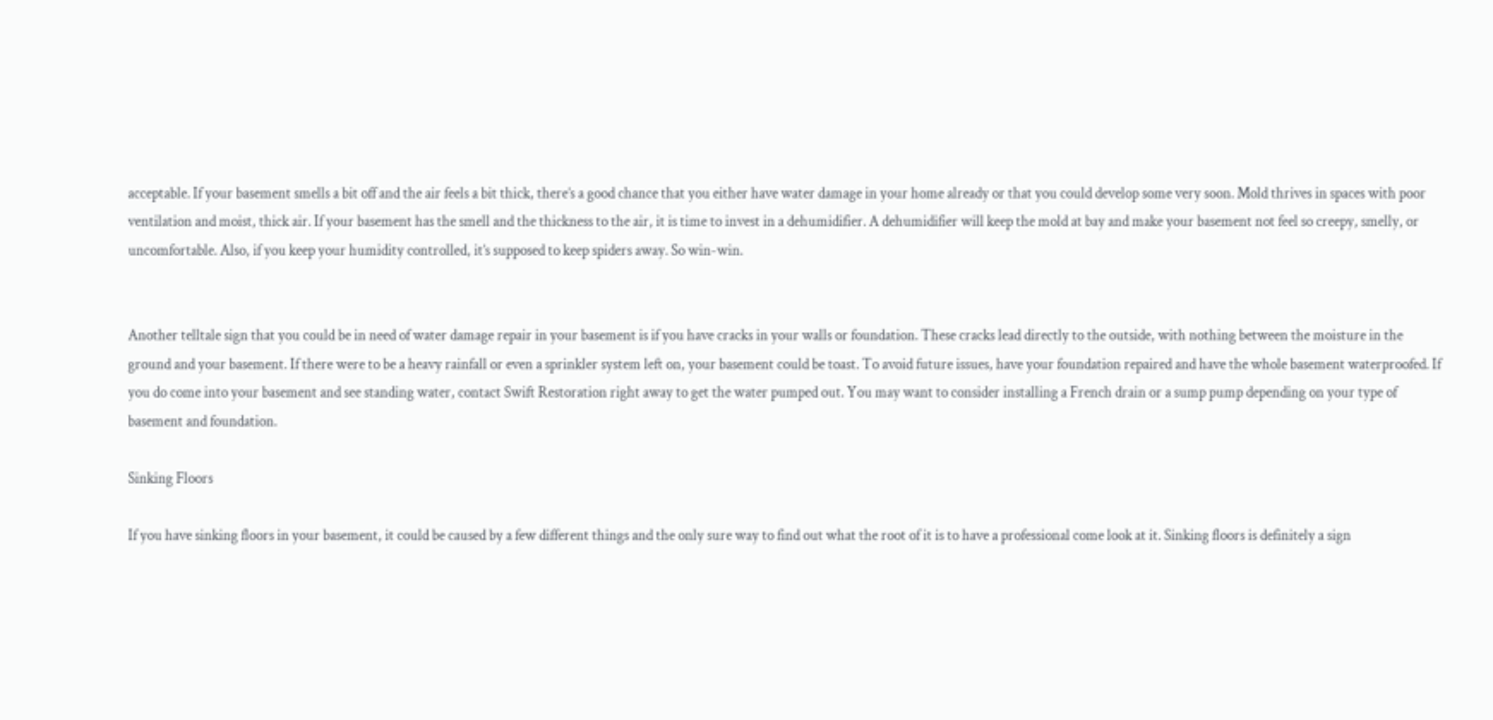acceptable. If your basement smells a bit off and the air feels a bit thick, there’s a good chance that you either have water damage in your home already or that you could develop some very soon. Mold thrives in spaces with poor ventilation and moist, thick air. If your basement has the smell and the thickness to the air, it is time to invest in a dehumidifier. A dehumidifier will keep the mold at bay and make your basement not feel so creepy, smelly, or uncomfortable. Also, if you keep your humidity controlled, it’s supposed to keep spiders away. So win-win.


Another telltale sign that you could be in need of water damage repair in your basement is if you have cracks in your walls or foundation. These cracks lead directly to the outside, with nothing between the moisture in the ground and your basement. If there were to be a heavy rainfall or even a sprinkler system left on, your basement could be toast. To avoid future issues, have your foundation repaired and have the whole basement waterproofed. If you do come into your basement and see standing water, contact Swift Restoration right away to get the water pumped out. You may want to consider installing a French drain or a sump pump depending on your type of basement and foundation.

Sinking Floors

If you have sinking floors in your basement, it could be caused by a few different things and the only sure way to find out what the root of it is to have a professional come look at it. Sinking floors is definitely a sign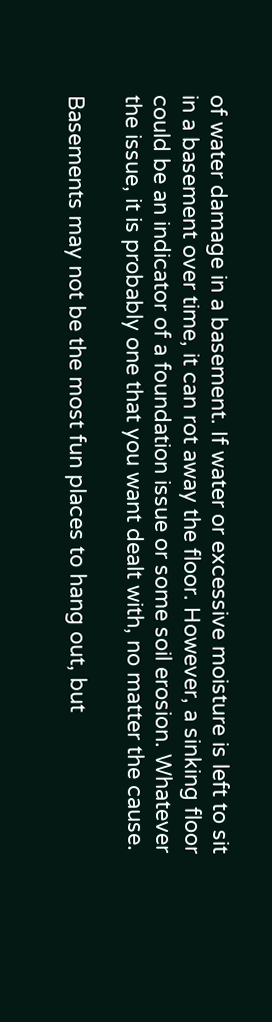of water damage in a basement. If water or excessive moisture is left to sit in a basement over time, it can rot away the floor. However, a sinking floor could be an indicator of a foundation issue or some soil erosion. Whatever the issue, it is probably one that you want dealt with, no matter the cause.

Basements may not be the most fun places to hang out, but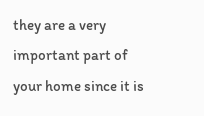they are a very important part of your home since it is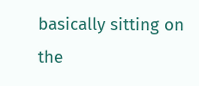basically sitting on the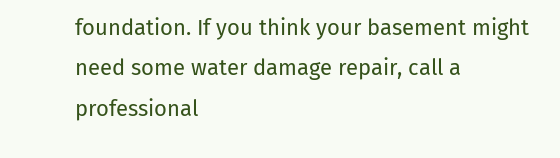foundation. If you think your basement might need some water damage repair, call a professional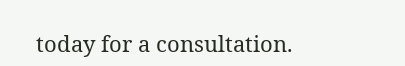today for a consultation.